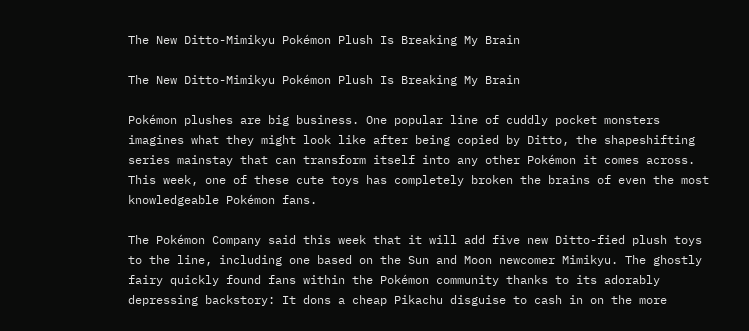The New Ditto-Mimikyu Pokémon Plush Is Breaking My Brain

The New Ditto-Mimikyu Pokémon Plush Is Breaking My Brain

Pokémon plushes are big business. One popular line of cuddly pocket monsters imagines what they might look like after being copied by Ditto, the shapeshifting series mainstay that can transform itself into any other Pokémon it comes across. This week, one of these cute toys has completely broken the brains of even the most knowledgeable Pokémon fans.

The Pokémon Company said this week that it will add five new Ditto-fied plush toys to the line, including one based on the Sun and Moon newcomer Mimikyu. The ghostly fairy quickly found fans within the Pokémon community thanks to its adorably depressing backstory: It dons a cheap Pikachu disguise to cash in on the more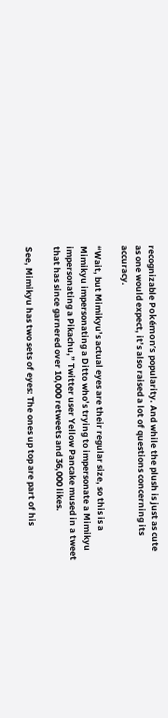recognizable Pokémon’s popularity. And while the plush is just as cute as one would expect, it’s also raised a lot of questions concerning its accuracy.

“Wait, but Mimikyu’s actual eyes are their regular size, so this is a Mimikyu impersonating a Ditto who’s trying to impersonate a Mimikyu impersonating a Pikachu,” Twitter user Yellow Pancake mused in a tweet that has since garnered over 10,000 retweets and 36,000 likes.

See, Mimikyu has two sets of eyes: The ones up top are part of his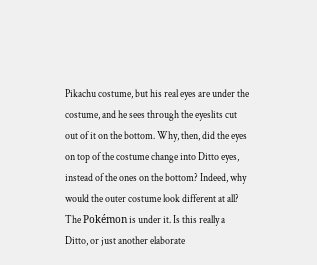Pikachu costume, but his real eyes are under the costume, and he sees through the eyeslits cut out of it on the bottom. Why, then, did the eyes on top of the costume change into Ditto eyes, instead of the ones on the bottom? Indeed, why would the outer costume look different at all? The Pokémon is under it. Is this really a Ditto, or just another elaborate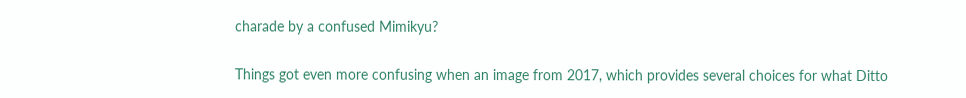charade by a confused Mimikyu?

Things got even more confusing when an image from 2017, which provides several choices for what Ditto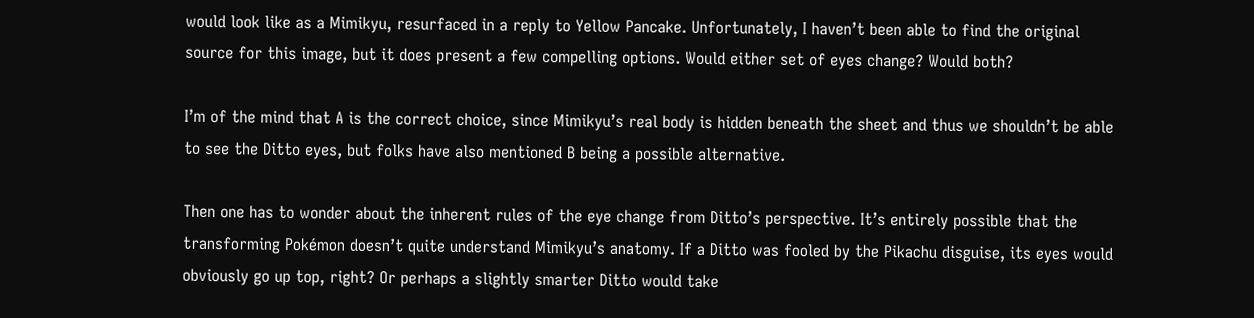would look like as a Mimikyu, resurfaced in a reply to Yellow Pancake. Unfortunately, I haven’t been able to find the original source for this image, but it does present a few compelling options. Would either set of eyes change? Would both?

I’m of the mind that A is the correct choice, since Mimikyu’s real body is hidden beneath the sheet and thus we shouldn’t be able to see the Ditto eyes, but folks have also mentioned B being a possible alternative.

Then one has to wonder about the inherent rules of the eye change from Ditto’s perspective. It’s entirely possible that the transforming Pokémon doesn’t quite understand Mimikyu’s anatomy. If a Ditto was fooled by the Pikachu disguise, its eyes would obviously go up top, right? Or perhaps a slightly smarter Ditto would take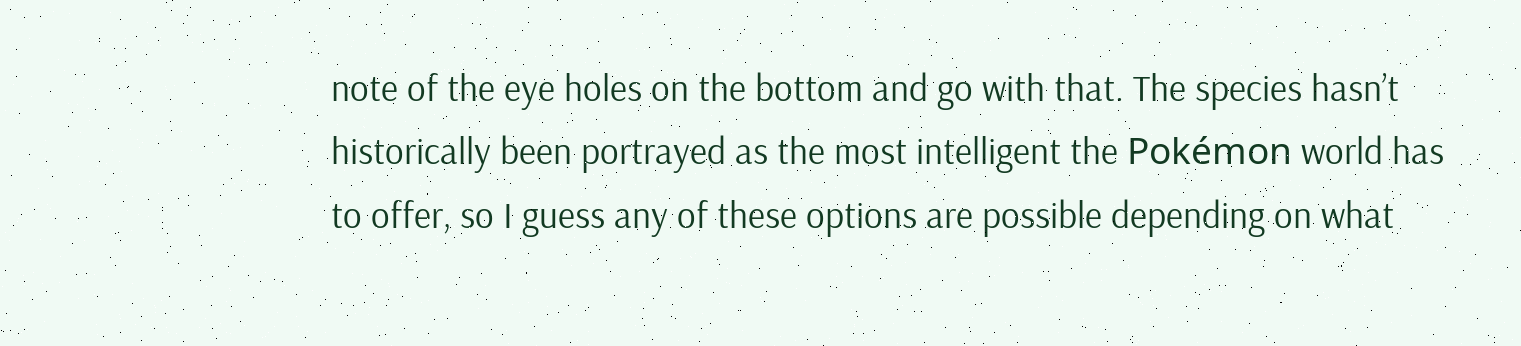note of the eye holes on the bottom and go with that. The species hasn’t historically been portrayed as the most intelligent the Pokémon world has to offer, so I guess any of these options are possible depending on what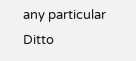any particular Ditto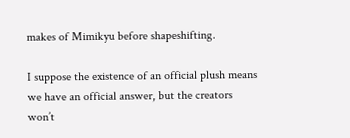makes of Mimikyu before shapeshifting.

I suppose the existence of an official plush means we have an official answer, but the creators won’t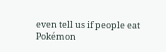even tell us if people eat Pokémon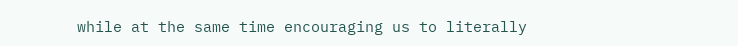while at the same time encouraging us to literally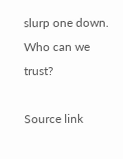slurp one down. Who can we trust?

Source link